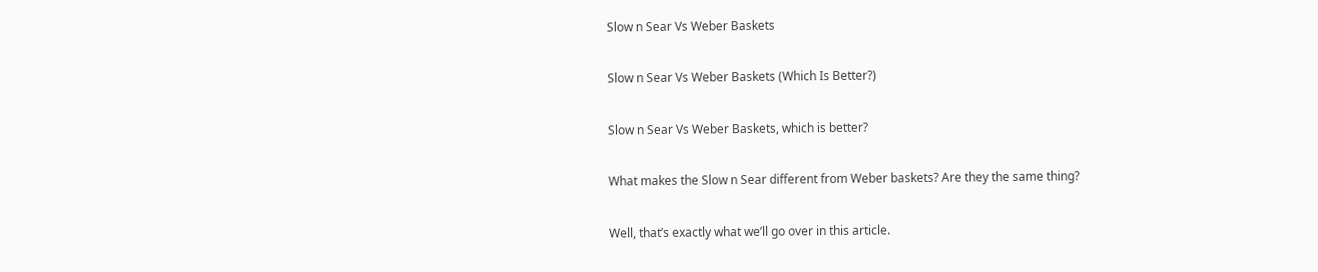Slow n Sear Vs Weber Baskets

Slow n Sear Vs Weber Baskets (Which Is Better?)

Slow n Sear Vs Weber Baskets, which is better?

What makes the Slow n Sear different from Weber baskets? Are they the same thing?

Well, that’s exactly what we’ll go over in this article.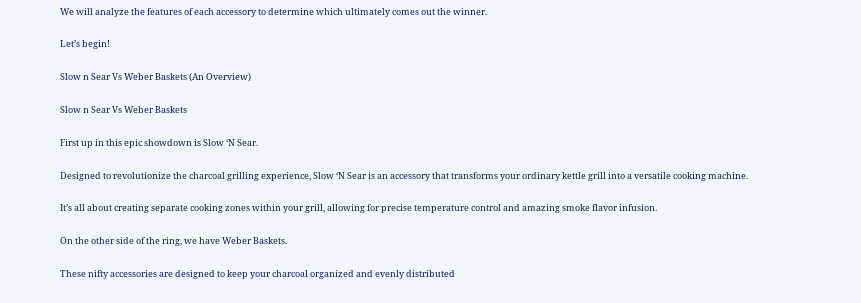We will analyze the features of each accessory to determine which ultimately comes out the winner.

Let’s begin!

Slow n Sear Vs Weber Baskets (An Overview)

Slow n Sear Vs Weber Baskets

First up in this epic showdown is Slow ‘N Sear.

Designed to revolutionize the charcoal grilling experience, Slow ‘N Sear is an accessory that transforms your ordinary kettle grill into a versatile cooking machine.

It’s all about creating separate cooking zones within your grill, allowing for precise temperature control and amazing smoke flavor infusion.

On the other side of the ring, we have Weber Baskets.

These nifty accessories are designed to keep your charcoal organized and evenly distributed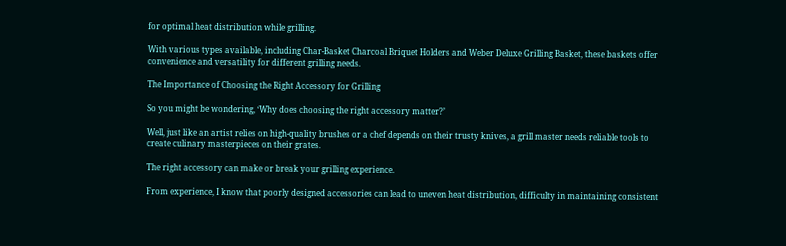for optimal heat distribution while grilling.

With various types available, including Char-Basket Charcoal Briquet Holders and Weber Deluxe Grilling Basket, these baskets offer convenience and versatility for different grilling needs.

The Importance of Choosing the Right Accessory for Grilling

So you might be wondering, ‘Why does choosing the right accessory matter?’

Well, just like an artist relies on high-quality brushes or a chef depends on their trusty knives, a grill master needs reliable tools to create culinary masterpieces on their grates.

The right accessory can make or break your grilling experience.

From experience, I know that poorly designed accessories can lead to uneven heat distribution, difficulty in maintaining consistent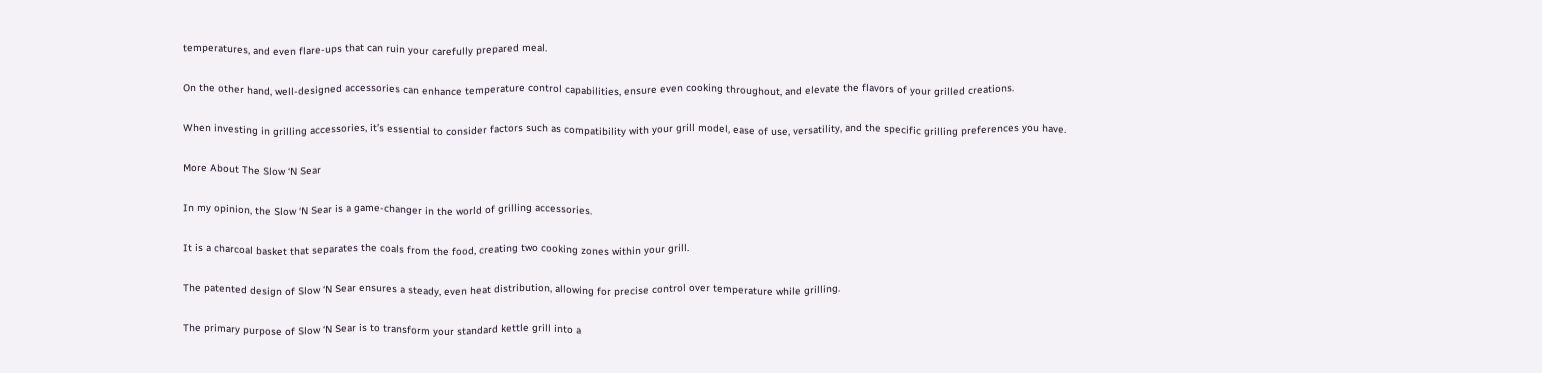temperatures, and even flare-ups that can ruin your carefully prepared meal.

On the other hand, well-designed accessories can enhance temperature control capabilities, ensure even cooking throughout, and elevate the flavors of your grilled creations.

When investing in grilling accessories, it’s essential to consider factors such as compatibility with your grill model, ease of use, versatility, and the specific grilling preferences you have.

More About The Slow ‘N Sear

In my opinion, the Slow ‘N Sear is a game-changer in the world of grilling accessories.

It is a charcoal basket that separates the coals from the food, creating two cooking zones within your grill.

The patented design of Slow ‘N Sear ensures a steady, even heat distribution, allowing for precise control over temperature while grilling.

The primary purpose of Slow ‘N Sear is to transform your standard kettle grill into a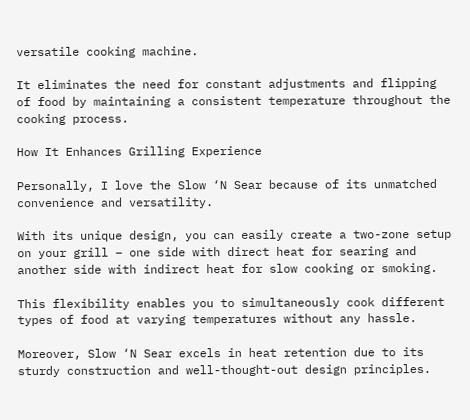versatile cooking machine.

It eliminates the need for constant adjustments and flipping of food by maintaining a consistent temperature throughout the cooking process.

How It Enhances Grilling Experience

Personally, I love the Slow ‘N Sear because of its unmatched convenience and versatility.

With its unique design, you can easily create a two-zone setup on your grill – one side with direct heat for searing and another side with indirect heat for slow cooking or smoking.

This flexibility enables you to simultaneously cook different types of food at varying temperatures without any hassle.

Moreover, Slow ‘N Sear excels in heat retention due to its sturdy construction and well-thought-out design principles.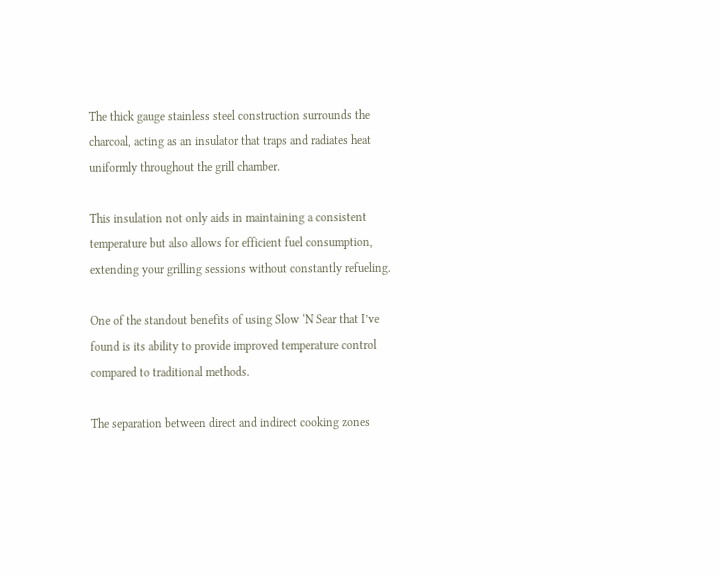The thick gauge stainless steel construction surrounds the charcoal, acting as an insulator that traps and radiates heat uniformly throughout the grill chamber.

This insulation not only aids in maintaining a consistent temperature but also allows for efficient fuel consumption, extending your grilling sessions without constantly refueling.

One of the standout benefits of using Slow ‘N Sear that I’ve found is its ability to provide improved temperature control compared to traditional methods.

The separation between direct and indirect cooking zones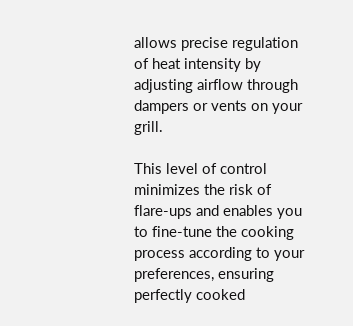allows precise regulation of heat intensity by adjusting airflow through dampers or vents on your grill.

This level of control minimizes the risk of flare-ups and enables you to fine-tune the cooking process according to your preferences, ensuring perfectly cooked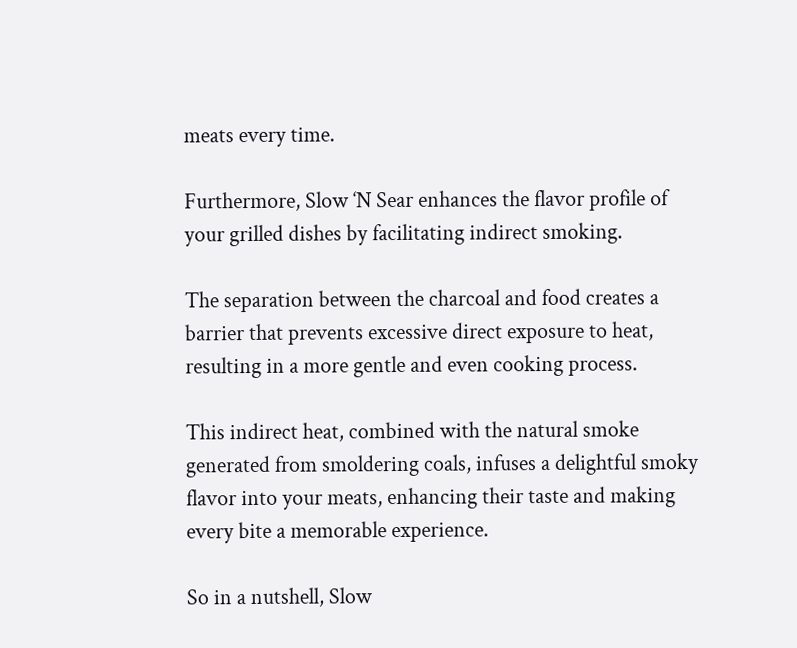meats every time.

Furthermore, Slow ‘N Sear enhances the flavor profile of your grilled dishes by facilitating indirect smoking.

The separation between the charcoal and food creates a barrier that prevents excessive direct exposure to heat, resulting in a more gentle and even cooking process.

This indirect heat, combined with the natural smoke generated from smoldering coals, infuses a delightful smoky flavor into your meats, enhancing their taste and making every bite a memorable experience.

So in a nutshell, Slow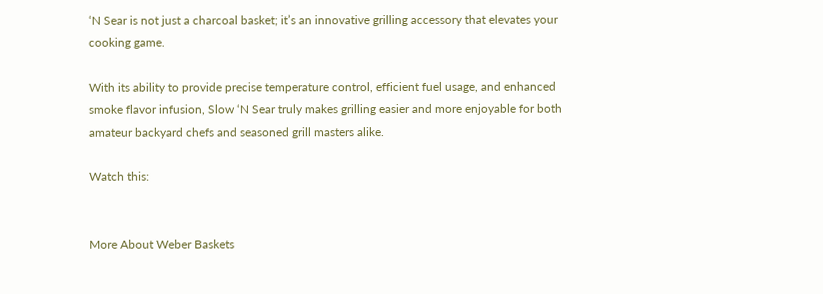‘N Sear is not just a charcoal basket; it’s an innovative grilling accessory that elevates your cooking game.

With its ability to provide precise temperature control, efficient fuel usage, and enhanced smoke flavor infusion, Slow ‘N Sear truly makes grilling easier and more enjoyable for both amateur backyard chefs and seasoned grill masters alike.

Watch this:


More About Weber Baskets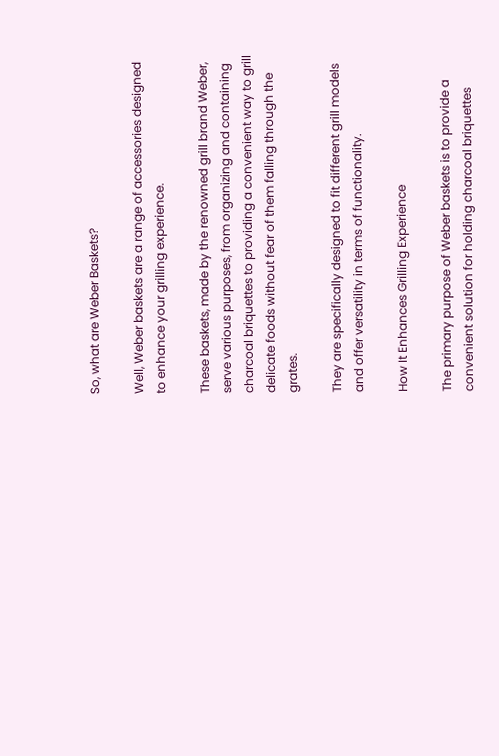So, what are Weber Baskets?

Well, Weber baskets are a range of accessories designed to enhance your grilling experience.

These baskets, made by the renowned grill brand Weber, serve various purposes, from organizing and containing charcoal briquettes to providing a convenient way to grill delicate foods without fear of them falling through the grates.

They are specifically designed to fit different grill models and offer versatility in terms of functionality.

How It Enhances Grilling Experience

The primary purpose of Weber baskets is to provide a convenient solution for holding charcoal briquettes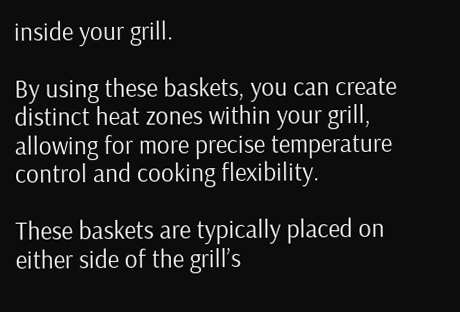inside your grill.

By using these baskets, you can create distinct heat zones within your grill, allowing for more precise temperature control and cooking flexibility.

These baskets are typically placed on either side of the grill’s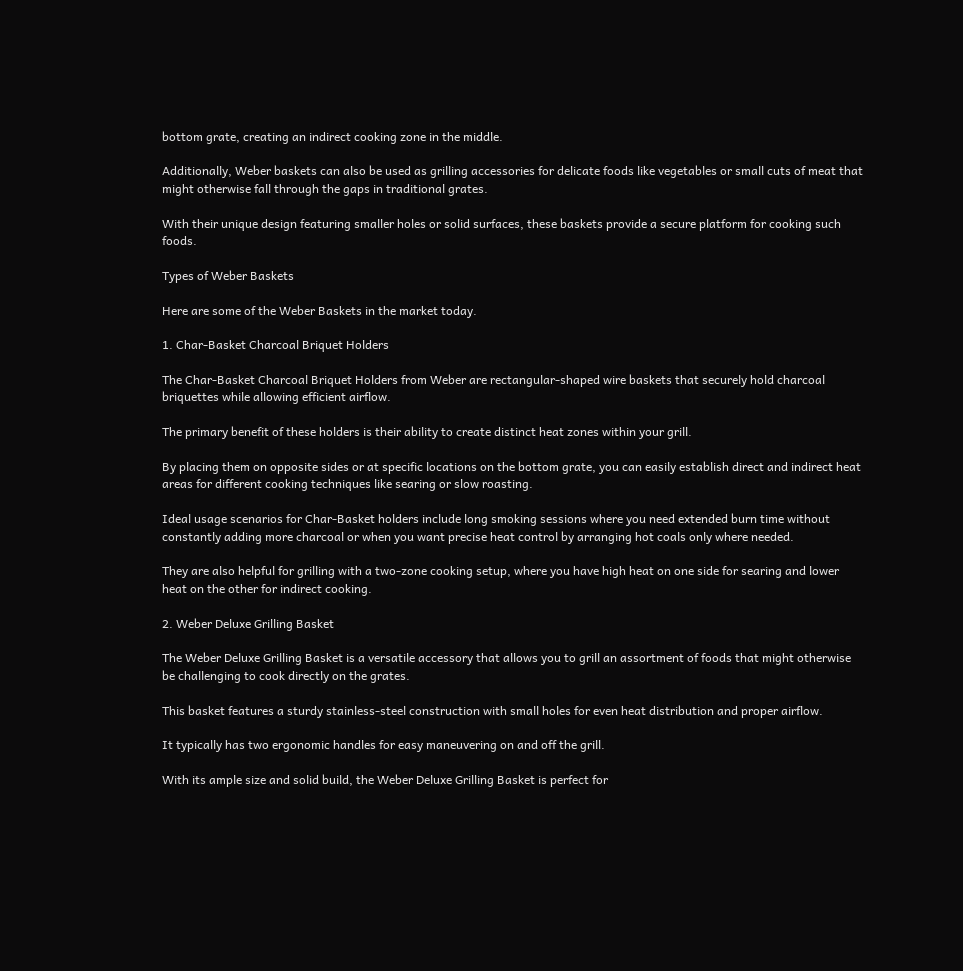bottom grate, creating an indirect cooking zone in the middle.

Additionally, Weber baskets can also be used as grilling accessories for delicate foods like vegetables or small cuts of meat that might otherwise fall through the gaps in traditional grates.

With their unique design featuring smaller holes or solid surfaces, these baskets provide a secure platform for cooking such foods.

Types of Weber Baskets

Here are some of the Weber Baskets in the market today.

1. Char-Basket Charcoal Briquet Holders

The Char-Basket Charcoal Briquet Holders from Weber are rectangular-shaped wire baskets that securely hold charcoal briquettes while allowing efficient airflow.

The primary benefit of these holders is their ability to create distinct heat zones within your grill.

By placing them on opposite sides or at specific locations on the bottom grate, you can easily establish direct and indirect heat areas for different cooking techniques like searing or slow roasting.

Ideal usage scenarios for Char-Basket holders include long smoking sessions where you need extended burn time without constantly adding more charcoal or when you want precise heat control by arranging hot coals only where needed.

They are also helpful for grilling with a two-zone cooking setup, where you have high heat on one side for searing and lower heat on the other for indirect cooking.

2. Weber Deluxe Grilling Basket

The Weber Deluxe Grilling Basket is a versatile accessory that allows you to grill an assortment of foods that might otherwise be challenging to cook directly on the grates.

This basket features a sturdy stainless-steel construction with small holes for even heat distribution and proper airflow.

It typically has two ergonomic handles for easy maneuvering on and off the grill.

With its ample size and solid build, the Weber Deluxe Grilling Basket is perfect for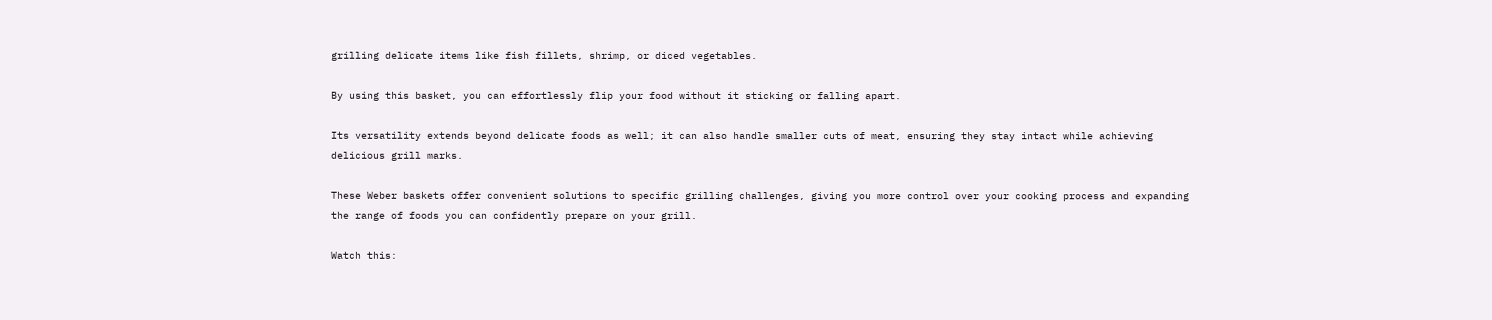grilling delicate items like fish fillets, shrimp, or diced vegetables.

By using this basket, you can effortlessly flip your food without it sticking or falling apart.

Its versatility extends beyond delicate foods as well; it can also handle smaller cuts of meat, ensuring they stay intact while achieving delicious grill marks.

These Weber baskets offer convenient solutions to specific grilling challenges, giving you more control over your cooking process and expanding the range of foods you can confidently prepare on your grill.

Watch this: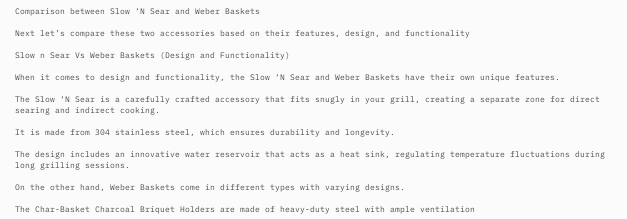Comparison between Slow ‘N Sear and Weber Baskets

Next let’s compare these two accessories based on their features, design, and functionality

Slow n Sear Vs Weber Baskets (Design and Functionality)

When it comes to design and functionality, the Slow ‘N Sear and Weber Baskets have their own unique features.

The Slow ‘N Sear is a carefully crafted accessory that fits snugly in your grill, creating a separate zone for direct searing and indirect cooking.

It is made from 304 stainless steel, which ensures durability and longevity.

The design includes an innovative water reservoir that acts as a heat sink, regulating temperature fluctuations during long grilling sessions.

On the other hand, Weber Baskets come in different types with varying designs.

The Char-Basket Charcoal Briquet Holders are made of heavy-duty steel with ample ventilation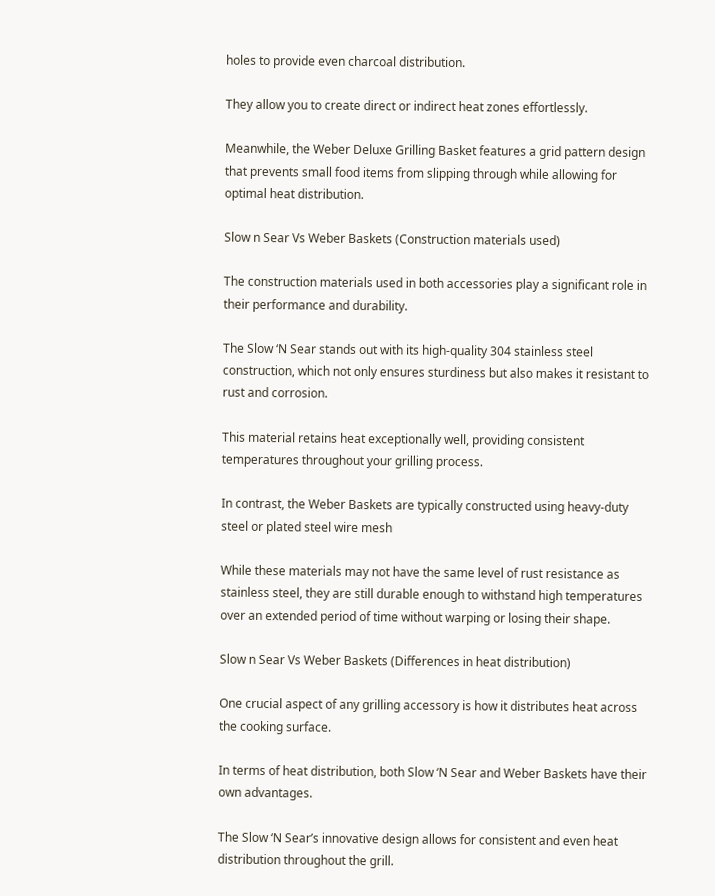holes to provide even charcoal distribution.

They allow you to create direct or indirect heat zones effortlessly.

Meanwhile, the Weber Deluxe Grilling Basket features a grid pattern design that prevents small food items from slipping through while allowing for optimal heat distribution.

Slow n Sear Vs Weber Baskets (Construction materials used)

The construction materials used in both accessories play a significant role in their performance and durability.

The Slow ‘N Sear stands out with its high-quality 304 stainless steel construction, which not only ensures sturdiness but also makes it resistant to rust and corrosion.

This material retains heat exceptionally well, providing consistent temperatures throughout your grilling process.

In contrast, the Weber Baskets are typically constructed using heavy-duty steel or plated steel wire mesh

While these materials may not have the same level of rust resistance as stainless steel, they are still durable enough to withstand high temperatures over an extended period of time without warping or losing their shape.

Slow n Sear Vs Weber Baskets (Differences in heat distribution)

One crucial aspect of any grilling accessory is how it distributes heat across the cooking surface.

In terms of heat distribution, both Slow ‘N Sear and Weber Baskets have their own advantages.

The Slow ‘N Sear’s innovative design allows for consistent and even heat distribution throughout the grill.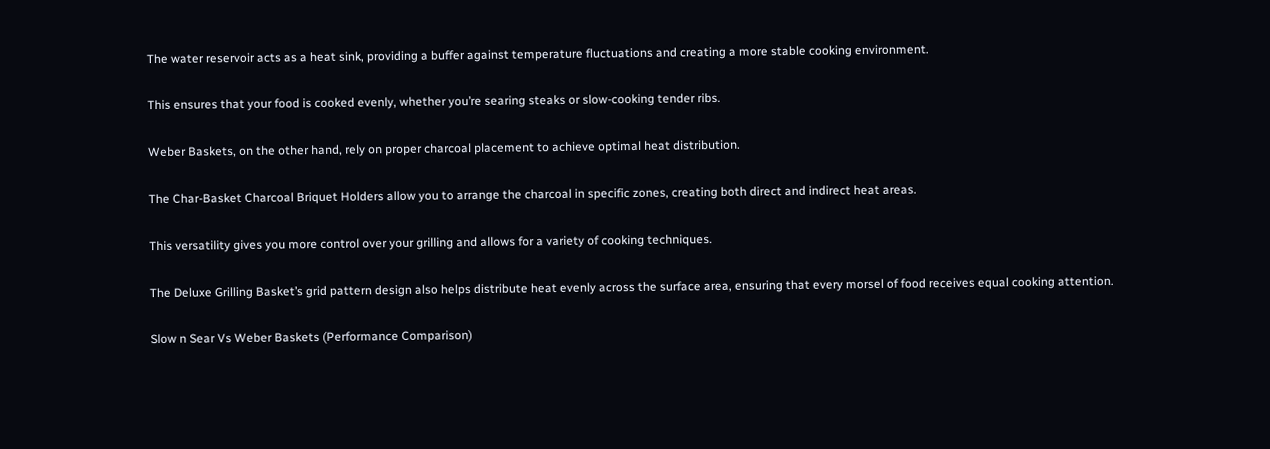The water reservoir acts as a heat sink, providing a buffer against temperature fluctuations and creating a more stable cooking environment.

This ensures that your food is cooked evenly, whether you’re searing steaks or slow-cooking tender ribs.

Weber Baskets, on the other hand, rely on proper charcoal placement to achieve optimal heat distribution.

The Char-Basket Charcoal Briquet Holders allow you to arrange the charcoal in specific zones, creating both direct and indirect heat areas.

This versatility gives you more control over your grilling and allows for a variety of cooking techniques.

The Deluxe Grilling Basket’s grid pattern design also helps distribute heat evenly across the surface area, ensuring that every morsel of food receives equal cooking attention.

Slow n Sear Vs Weber Baskets (Performance Comparison)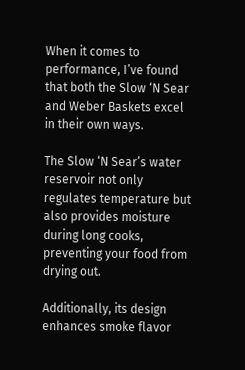When it comes to performance, I’ve found that both the Slow ‘N Sear and Weber Baskets excel in their own ways.

The Slow ‘N Sear’s water reservoir not only regulates temperature but also provides moisture during long cooks, preventing your food from drying out.

Additionally, its design enhances smoke flavor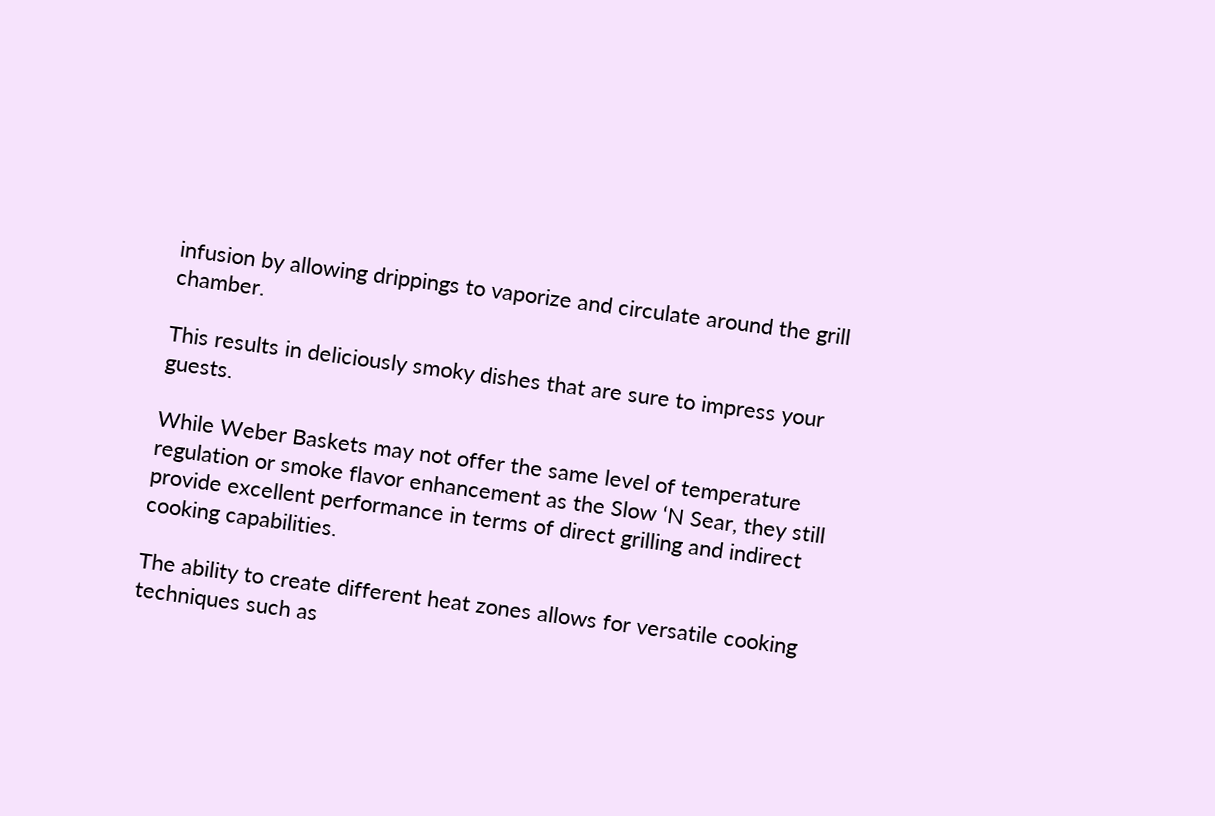infusion by allowing drippings to vaporize and circulate around the grill chamber.

This results in deliciously smoky dishes that are sure to impress your guests.

While Weber Baskets may not offer the same level of temperature regulation or smoke flavor enhancement as the Slow ‘N Sear, they still provide excellent performance in terms of direct grilling and indirect cooking capabilities.

The ability to create different heat zones allows for versatile cooking techniques such as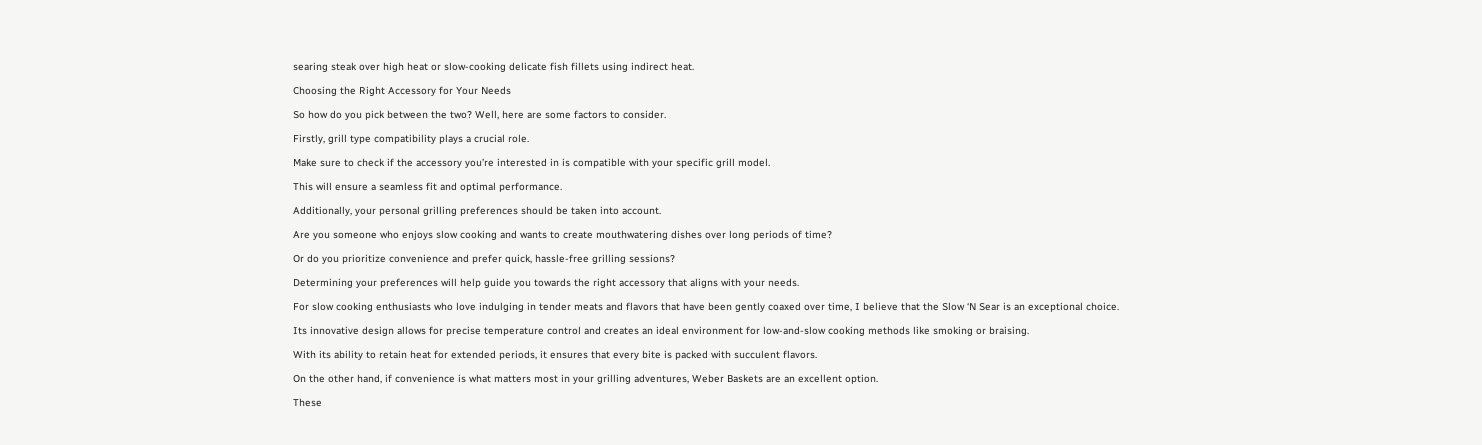searing steak over high heat or slow-cooking delicate fish fillets using indirect heat.

Choosing the Right Accessory for Your Needs

So how do you pick between the two? Well, here are some factors to consider.

Firstly, grill type compatibility plays a crucial role.

Make sure to check if the accessory you’re interested in is compatible with your specific grill model.

This will ensure a seamless fit and optimal performance.

Additionally, your personal grilling preferences should be taken into account.

Are you someone who enjoys slow cooking and wants to create mouthwatering dishes over long periods of time?

Or do you prioritize convenience and prefer quick, hassle-free grilling sessions?

Determining your preferences will help guide you towards the right accessory that aligns with your needs.

For slow cooking enthusiasts who love indulging in tender meats and flavors that have been gently coaxed over time, I believe that the Slow ‘N Sear is an exceptional choice.

Its innovative design allows for precise temperature control and creates an ideal environment for low-and-slow cooking methods like smoking or braising.

With its ability to retain heat for extended periods, it ensures that every bite is packed with succulent flavors.

On the other hand, if convenience is what matters most in your grilling adventures, Weber Baskets are an excellent option.

These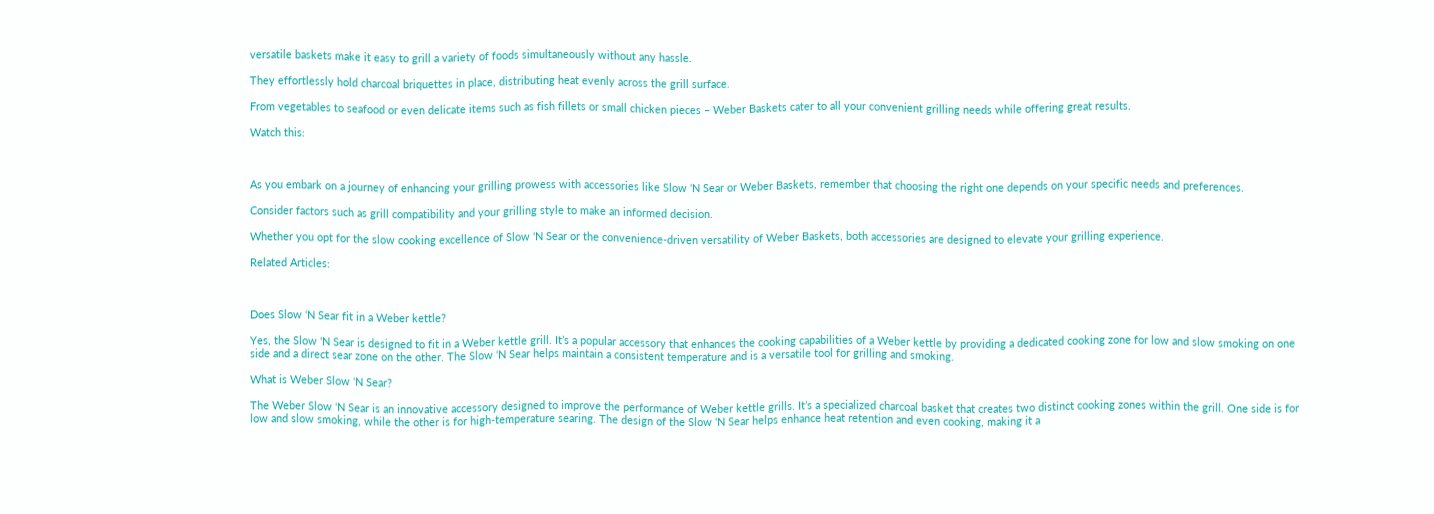versatile baskets make it easy to grill a variety of foods simultaneously without any hassle.

They effortlessly hold charcoal briquettes in place, distributing heat evenly across the grill surface.

From vegetables to seafood or even delicate items such as fish fillets or small chicken pieces – Weber Baskets cater to all your convenient grilling needs while offering great results.

Watch this:



As you embark on a journey of enhancing your grilling prowess with accessories like Slow ‘N Sear or Weber Baskets, remember that choosing the right one depends on your specific needs and preferences.

Consider factors such as grill compatibility and your grilling style to make an informed decision.

Whether you opt for the slow cooking excellence of Slow ‘N Sear or the convenience-driven versatility of Weber Baskets, both accessories are designed to elevate your grilling experience.

Related Articles:



Does Slow ‘N Sear fit in a Weber kettle?

Yes, the Slow ‘N Sear is designed to fit in a Weber kettle grill. It’s a popular accessory that enhances the cooking capabilities of a Weber kettle by providing a dedicated cooking zone for low and slow smoking on one side and a direct sear zone on the other. The Slow ‘N Sear helps maintain a consistent temperature and is a versatile tool for grilling and smoking.

What is Weber Slow ‘N Sear?

The Weber Slow ‘N Sear is an innovative accessory designed to improve the performance of Weber kettle grills. It’s a specialized charcoal basket that creates two distinct cooking zones within the grill. One side is for low and slow smoking, while the other is for high-temperature searing. The design of the Slow ‘N Sear helps enhance heat retention and even cooking, making it a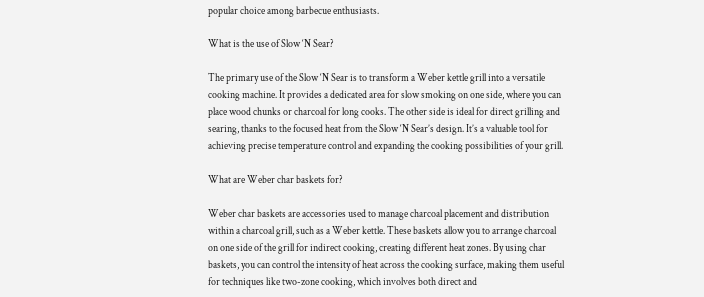popular choice among barbecue enthusiasts.

What is the use of Slow ‘N Sear?

The primary use of the Slow ‘N Sear is to transform a Weber kettle grill into a versatile cooking machine. It provides a dedicated area for slow smoking on one side, where you can place wood chunks or charcoal for long cooks. The other side is ideal for direct grilling and searing, thanks to the focused heat from the Slow ‘N Sear’s design. It’s a valuable tool for achieving precise temperature control and expanding the cooking possibilities of your grill.

What are Weber char baskets for?

Weber char baskets are accessories used to manage charcoal placement and distribution within a charcoal grill, such as a Weber kettle. These baskets allow you to arrange charcoal on one side of the grill for indirect cooking, creating different heat zones. By using char baskets, you can control the intensity of heat across the cooking surface, making them useful for techniques like two-zone cooking, which involves both direct and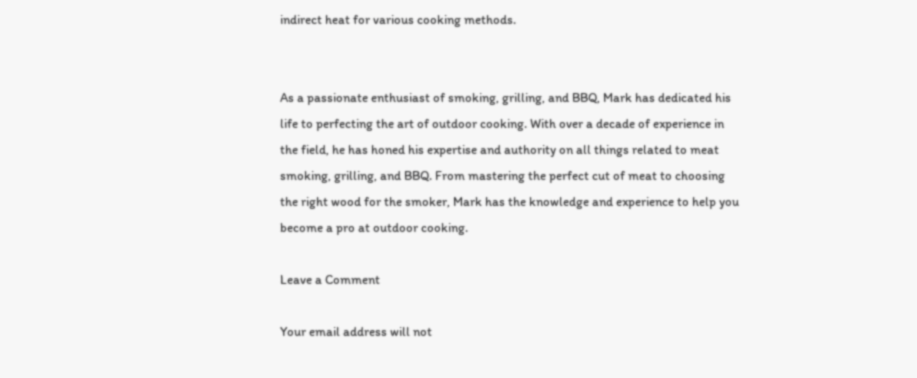indirect heat for various cooking methods.


As a passionate enthusiast of smoking, grilling, and BBQ, Mark has dedicated his life to perfecting the art of outdoor cooking. With over a decade of experience in the field, he has honed his expertise and authority on all things related to meat smoking, grilling, and BBQ. From mastering the perfect cut of meat to choosing the right wood for the smoker, Mark has the knowledge and experience to help you become a pro at outdoor cooking.

Leave a Comment

Your email address will not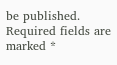be published. Required fields are marked *